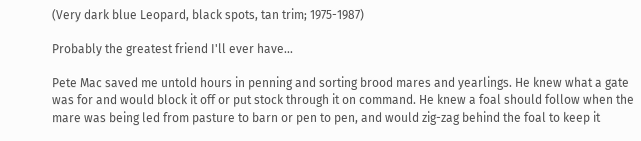(Very dark blue Leopard, black spots, tan trim; 1975-1987)

Probably the greatest friend I'll ever have...

Pete Mac saved me untold hours in penning and sorting brood mares and yearlings. He knew what a gate was for and would block it off or put stock through it on command. He knew a foal should follow when the mare was being led from pasture to barn or pen to pen, and would zig-zag behind the foal to keep it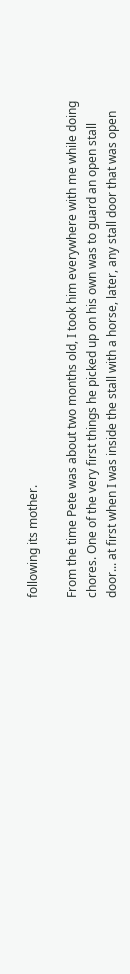following its mother.

From the time Pete was about two months old, I took him everywhere with me while doing chores. One of the very first things he picked up on his own was to guard an open stall door... at first when I was inside the stall with a horse, later, any stall door that was open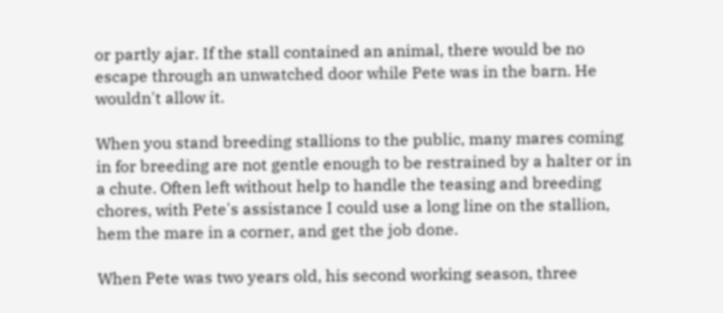or partly ajar. If the stall contained an animal, there would be no escape through an unwatched door while Pete was in the barn. He wouldn't allow it.

When you stand breeding stallions to the public, many mares coming in for breeding are not gentle enough to be restrained by a halter or in a chute. Often left without help to handle the teasing and breeding chores, with Pete's assistance I could use a long line on the stallion, hem the mare in a corner, and get the job done.

When Pete was two years old, his second working season, three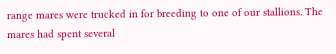range mares were trucked in for breeding to one of our stallions. The mares had spent several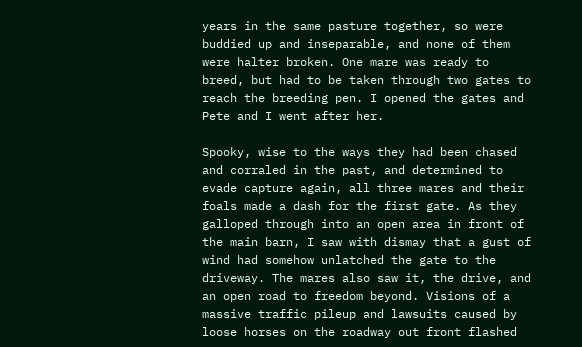years in the same pasture together, so were buddied up and inseparable, and none of them were halter broken. One mare was ready to breed, but had to be taken through two gates to reach the breeding pen. I opened the gates and Pete and I went after her.

Spooky, wise to the ways they had been chased and corraled in the past, and determined to evade capture again, all three mares and their foals made a dash for the first gate. As they galloped through into an open area in front of the main barn, I saw with dismay that a gust of wind had somehow unlatched the gate to the driveway. The mares also saw it, the drive, and an open road to freedom beyond. Visions of a massive traffic pileup and lawsuits caused by loose horses on the roadway out front flashed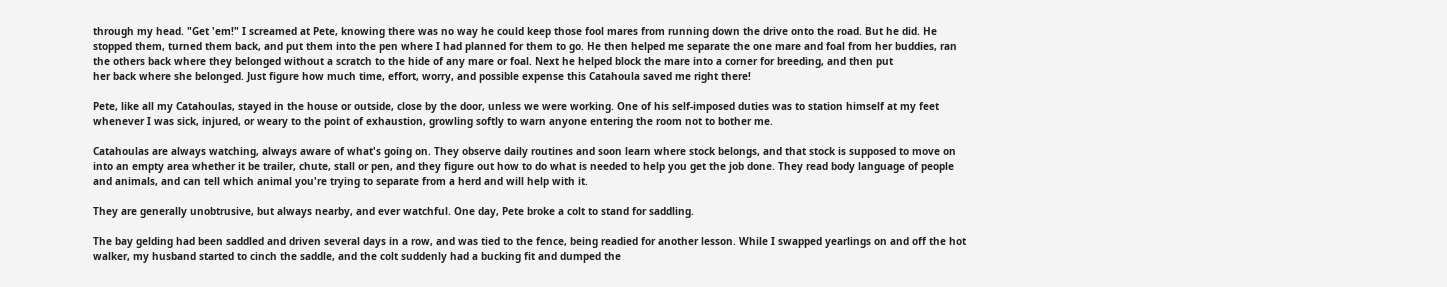through my head. "Get 'em!" I screamed at Pete, knowing there was no way he could keep those fool mares from running down the drive onto the road. But he did. He stopped them, turned them back, and put them into the pen where I had planned for them to go. He then helped me separate the one mare and foal from her buddies, ran the others back where they belonged without a scratch to the hide of any mare or foal. Next he helped block the mare into a corner for breeding, and then put
her back where she belonged. Just figure how much time, effort, worry, and possible expense this Catahoula saved me right there!

Pete, like all my Catahoulas, stayed in the house or outside, close by the door, unless we were working. One of his self-imposed duties was to station himself at my feet whenever I was sick, injured, or weary to the point of exhaustion, growling softly to warn anyone entering the room not to bother me.

Catahoulas are always watching, always aware of what's going on. They observe daily routines and soon learn where stock belongs, and that stock is supposed to move on into an empty area whether it be trailer, chute, stall or pen, and they figure out how to do what is needed to help you get the job done. They read body language of people and animals, and can tell which animal you're trying to separate from a herd and will help with it.

They are generally unobtrusive, but always nearby, and ever watchful. One day, Pete broke a colt to stand for saddling.

The bay gelding had been saddled and driven several days in a row, and was tied to the fence, being readied for another lesson. While I swapped yearlings on and off the hot walker, my husband started to cinch the saddle, and the colt suddenly had a bucking fit and dumped the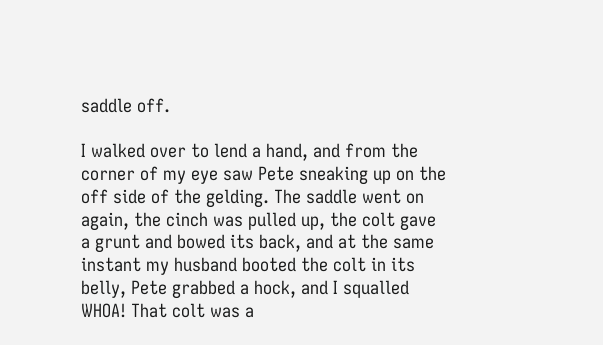saddle off.

I walked over to lend a hand, and from the corner of my eye saw Pete sneaking up on the off side of the gelding. The saddle went on again, the cinch was pulled up, the colt gave a grunt and bowed its back, and at the same instant my husband booted the colt in its belly, Pete grabbed a hock, and I squalled WHOA! That colt was a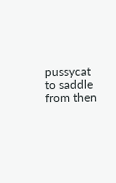pussycat to saddle from then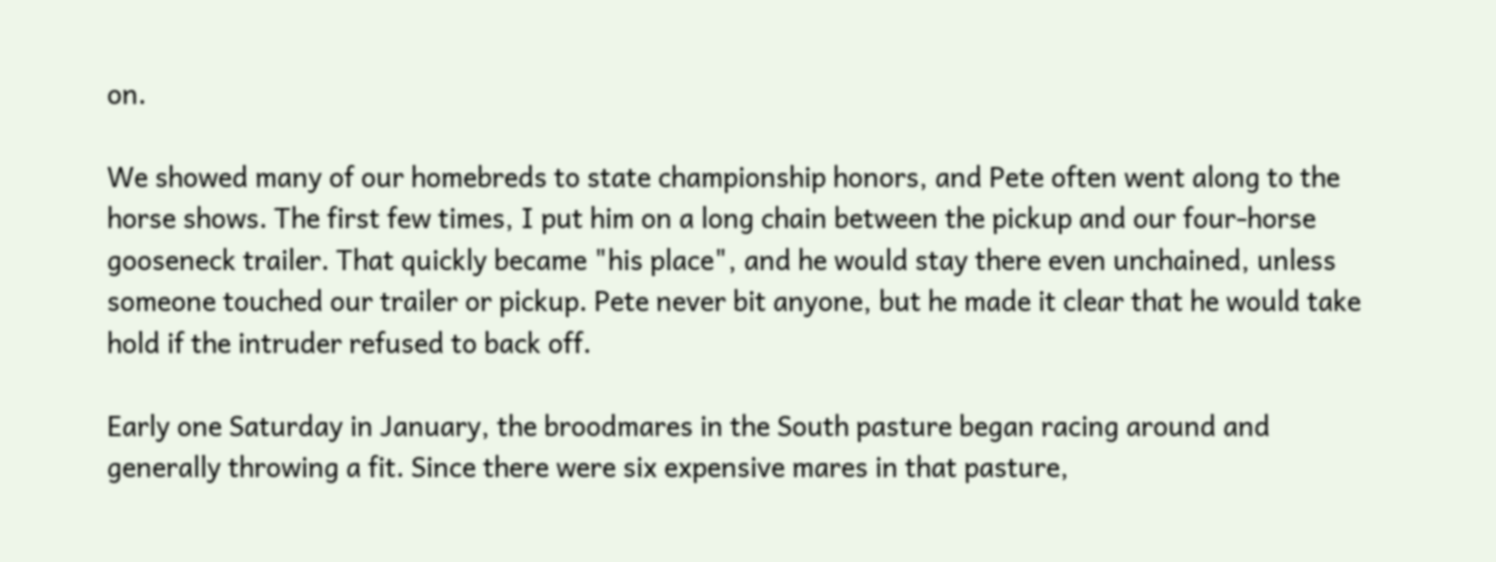on.

We showed many of our homebreds to state championship honors, and Pete often went along to the horse shows. The first few times, I put him on a long chain between the pickup and our four-horse gooseneck trailer. That quickly became "his place", and he would stay there even unchained, unless someone touched our trailer or pickup. Pete never bit anyone, but he made it clear that he would take hold if the intruder refused to back off.

Early one Saturday in January, the broodmares in the South pasture began racing around and generally throwing a fit. Since there were six expensive mares in that pasture,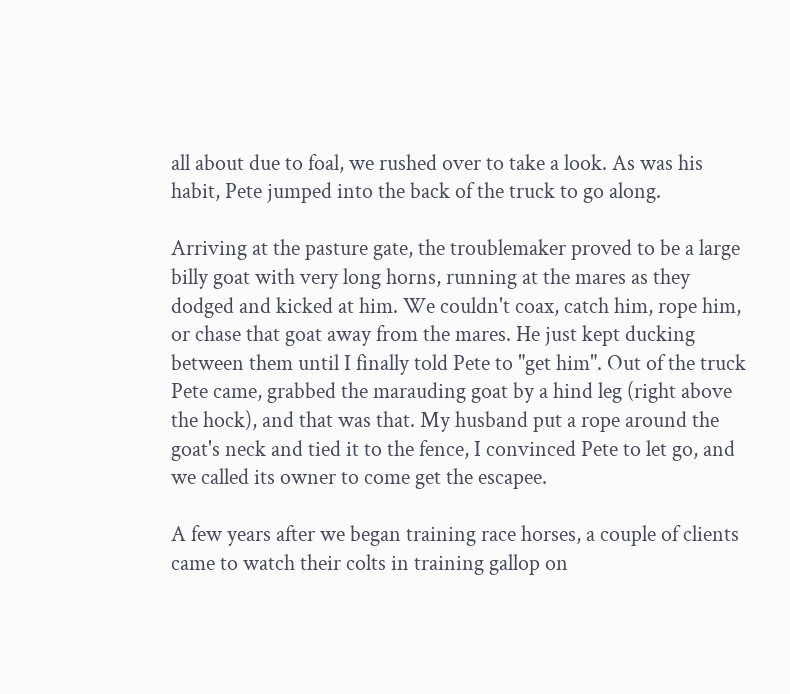all about due to foal, we rushed over to take a look. As was his habit, Pete jumped into the back of the truck to go along.

Arriving at the pasture gate, the troublemaker proved to be a large billy goat with very long horns, running at the mares as they dodged and kicked at him. We couldn't coax, catch him, rope him, or chase that goat away from the mares. He just kept ducking between them until I finally told Pete to "get him". Out of the truck Pete came, grabbed the marauding goat by a hind leg (right above the hock), and that was that. My husband put a rope around the goat's neck and tied it to the fence, I convinced Pete to let go, and we called its owner to come get the escapee.

A few years after we began training race horses, a couple of clients came to watch their colts in training gallop on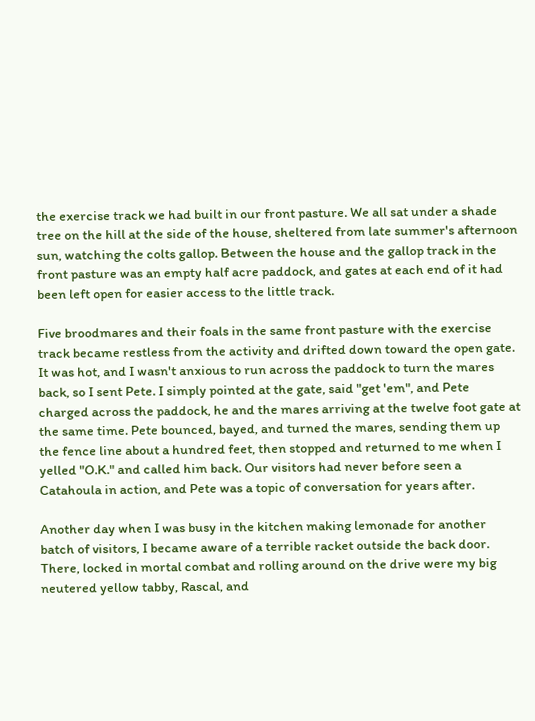the exercise track we had built in our front pasture. We all sat under a shade tree on the hill at the side of the house, sheltered from late summer's afternoon sun, watching the colts gallop. Between the house and the gallop track in the front pasture was an empty half acre paddock, and gates at each end of it had been left open for easier access to the little track.

Five broodmares and their foals in the same front pasture with the exercise track became restless from the activity and drifted down toward the open gate. It was hot, and I wasn't anxious to run across the paddock to turn the mares back, so I sent Pete. I simply pointed at the gate, said "get 'em", and Pete charged across the paddock, he and the mares arriving at the twelve foot gate at the same time. Pete bounced, bayed, and turned the mares, sending them up the fence line about a hundred feet, then stopped and returned to me when I yelled "O.K." and called him back. Our visitors had never before seen a Catahoula in action, and Pete was a topic of conversation for years after.

Another day when I was busy in the kitchen making lemonade for another batch of visitors, I became aware of a terrible racket outside the back door. There, locked in mortal combat and rolling around on the drive were my big neutered yellow tabby, Rascal, and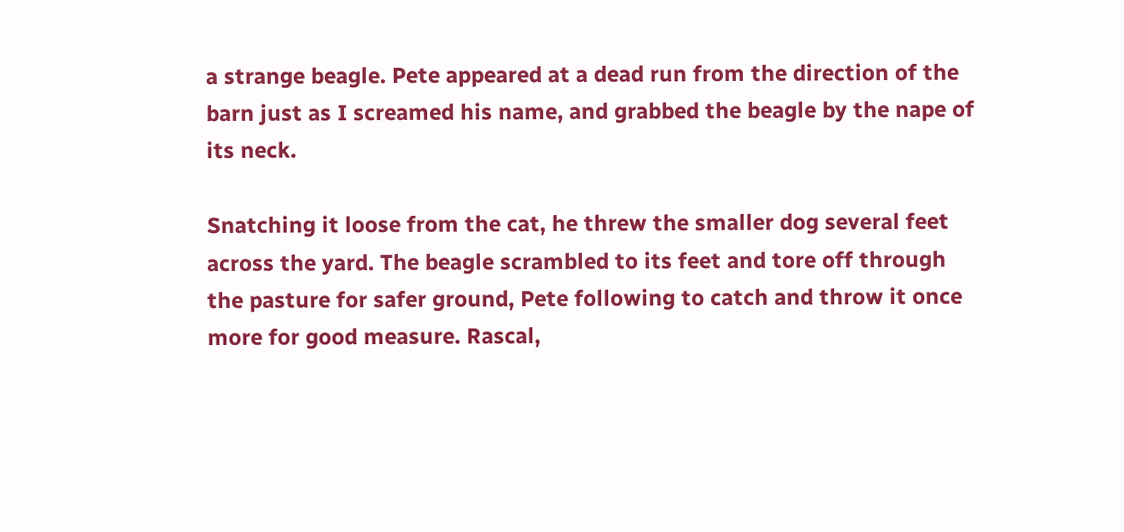a strange beagle. Pete appeared at a dead run from the direction of the barn just as I screamed his name, and grabbed the beagle by the nape of its neck.

Snatching it loose from the cat, he threw the smaller dog several feet across the yard. The beagle scrambled to its feet and tore off through the pasture for safer ground, Pete following to catch and throw it once more for good measure. Rascal,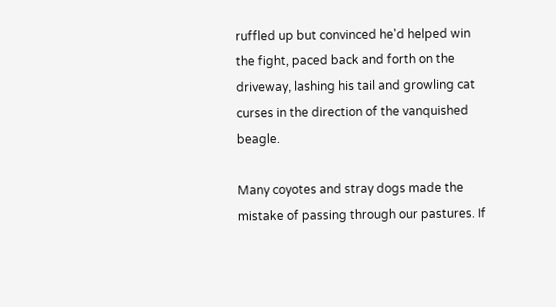ruffled up but convinced he'd helped win the fight, paced back and forth on the driveway, lashing his tail and growling cat curses in the direction of the vanquished beagle.

Many coyotes and stray dogs made the mistake of passing through our pastures. If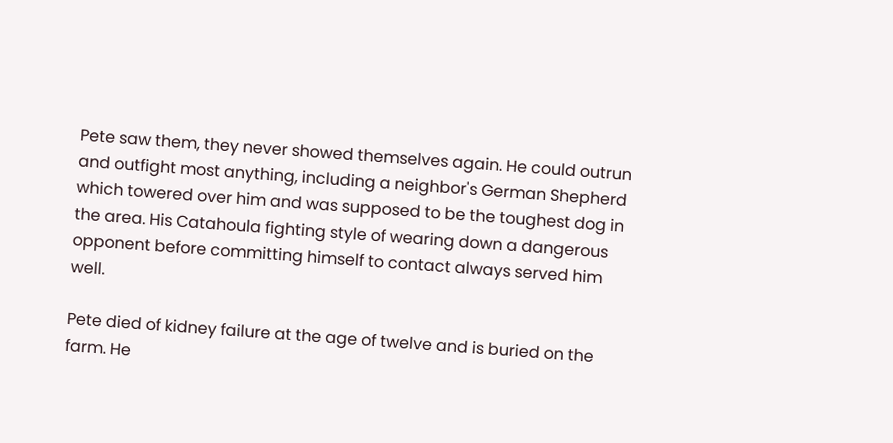Pete saw them, they never showed themselves again. He could outrun and outfight most anything, including a neighbor's German Shepherd which towered over him and was supposed to be the toughest dog in the area. His Catahoula fighting style of wearing down a dangerous opponent before committing himself to contact always served him well.

Pete died of kidney failure at the age of twelve and is buried on the farm. He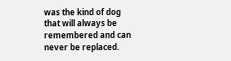was the kind of dog that will always be remembered and can never be replaced.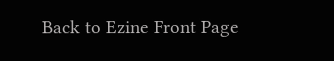Back to Ezine Front Page